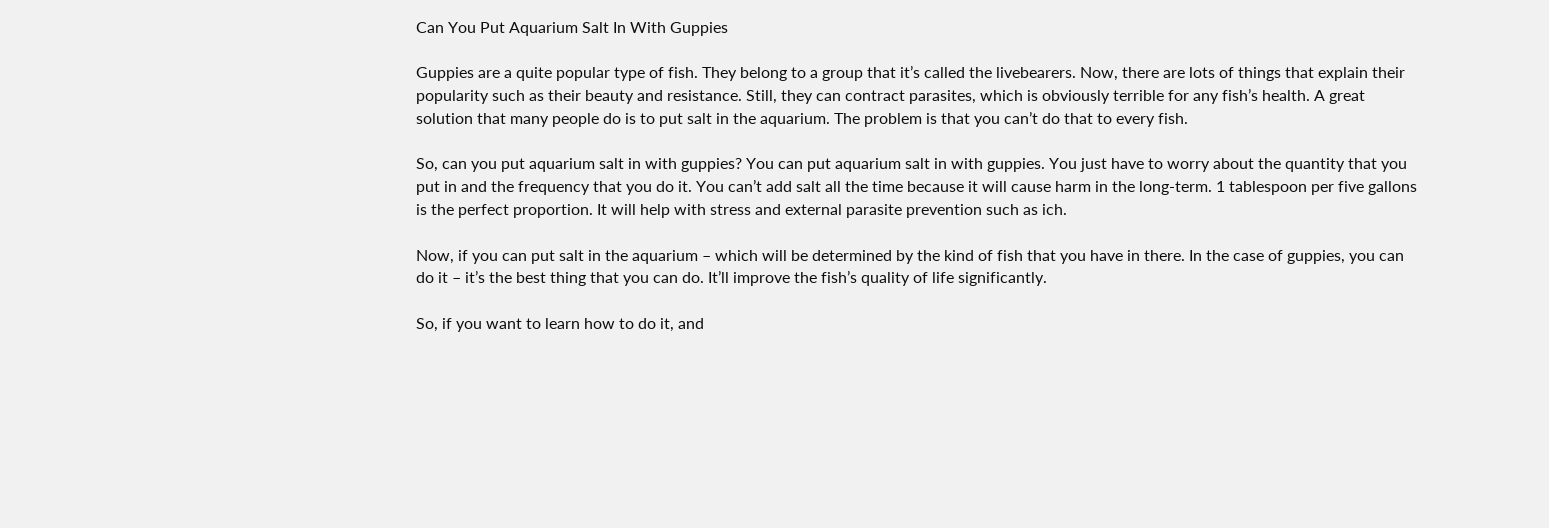Can You Put Aquarium Salt In With Guppies

Guppies are a quite popular type of fish. They belong to a group that it’s called the livebearers. Now, there are lots of things that explain their popularity such as their beauty and resistance. Still, they can contract parasites, which is obviously terrible for any fish’s health. A great solution that many people do is to put salt in the aquarium. The problem is that you can’t do that to every fish.

So, can you put aquarium salt in with guppies? You can put aquarium salt in with guppies. You just have to worry about the quantity that you put in and the frequency that you do it. You can’t add salt all the time because it will cause harm in the long-term. 1 tablespoon per five gallons is the perfect proportion. It will help with stress and external parasite prevention such as ich.

Now, if you can put salt in the aquarium – which will be determined by the kind of fish that you have in there. In the case of guppies, you can do it – it’s the best thing that you can do. It’ll improve the fish’s quality of life significantly.

So, if you want to learn how to do it, and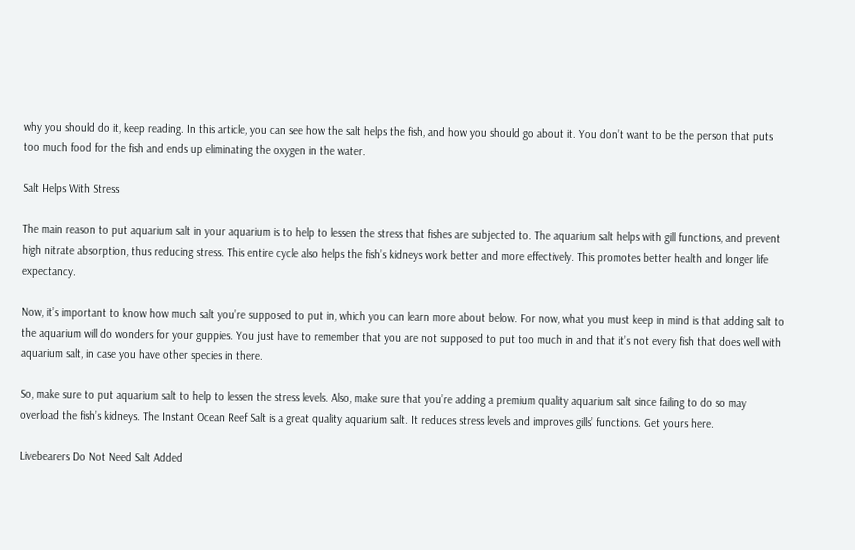why you should do it, keep reading. In this article, you can see how the salt helps the fish, and how you should go about it. You don’t want to be the person that puts too much food for the fish and ends up eliminating the oxygen in the water.

Salt Helps With Stress

The main reason to put aquarium salt in your aquarium is to help to lessen the stress that fishes are subjected to. The aquarium salt helps with gill functions, and prevent high nitrate absorption, thus reducing stress. This entire cycle also helps the fish’s kidneys work better and more effectively. This promotes better health and longer life expectancy.

Now, it’s important to know how much salt you’re supposed to put in, which you can learn more about below. For now, what you must keep in mind is that adding salt to the aquarium will do wonders for your guppies. You just have to remember that you are not supposed to put too much in and that it’s not every fish that does well with aquarium salt, in case you have other species in there.

So, make sure to put aquarium salt to help to lessen the stress levels. Also, make sure that you’re adding a premium quality aquarium salt since failing to do so may overload the fish’s kidneys. The Instant Ocean Reef Salt is a great quality aquarium salt. It reduces stress levels and improves gills’ functions. Get yours here.

Livebearers Do Not Need Salt Added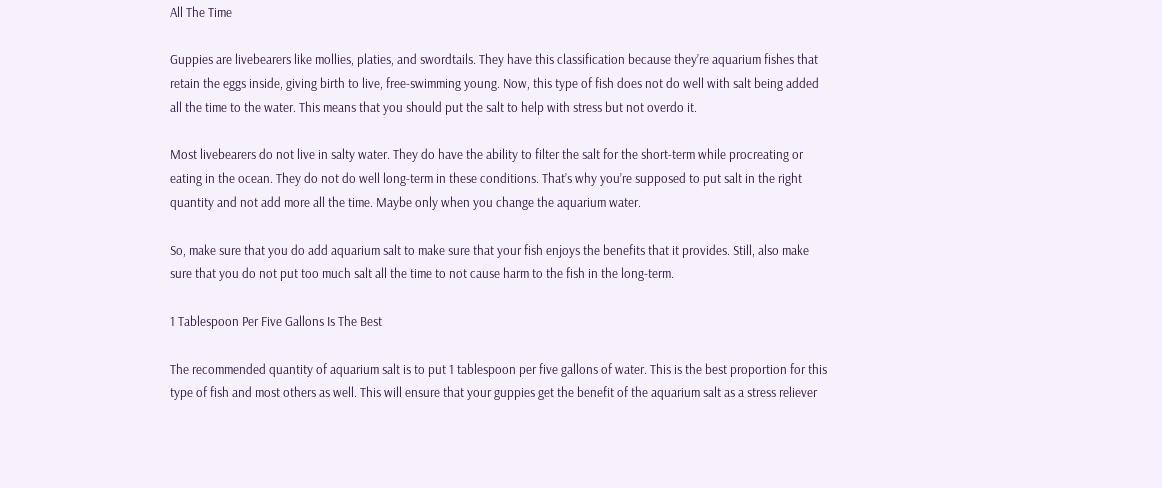All The Time

Guppies are livebearers like mollies, platies, and swordtails. They have this classification because they’re aquarium fishes that retain the eggs inside, giving birth to live, free-swimming young. Now, this type of fish does not do well with salt being added all the time to the water. This means that you should put the salt to help with stress but not overdo it.

Most livebearers do not live in salty water. They do have the ability to filter the salt for the short-term while procreating or eating in the ocean. They do not do well long-term in these conditions. That’s why you’re supposed to put salt in the right quantity and not add more all the time. Maybe only when you change the aquarium water.

So, make sure that you do add aquarium salt to make sure that your fish enjoys the benefits that it provides. Still, also make sure that you do not put too much salt all the time to not cause harm to the fish in the long-term.

1 Tablespoon Per Five Gallons Is The Best

The recommended quantity of aquarium salt is to put 1 tablespoon per five gallons of water. This is the best proportion for this type of fish and most others as well. This will ensure that your guppies get the benefit of the aquarium salt as a stress reliever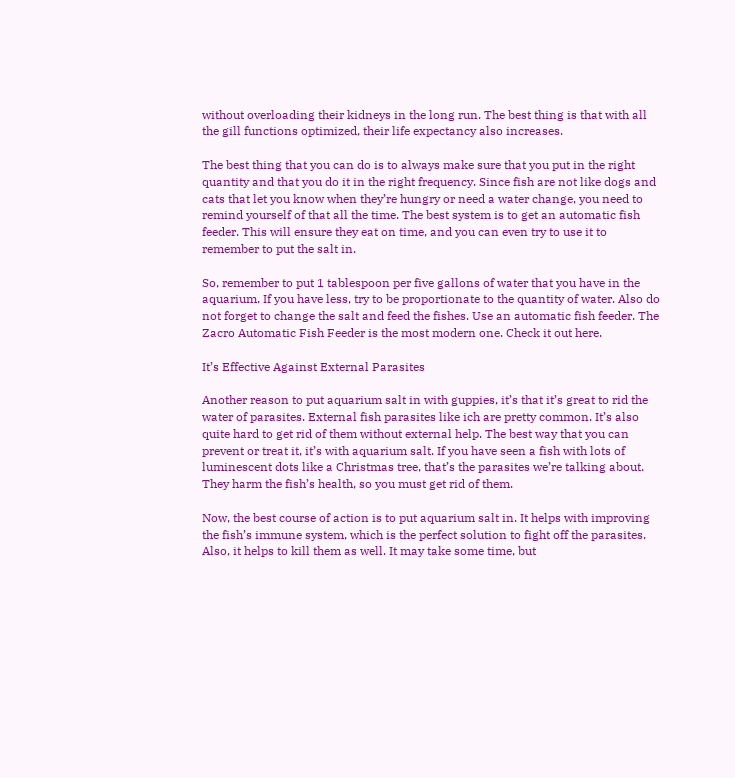without overloading their kidneys in the long run. The best thing is that with all the gill functions optimized, their life expectancy also increases.

The best thing that you can do is to always make sure that you put in the right quantity and that you do it in the right frequency. Since fish are not like dogs and cats that let you know when they’re hungry or need a water change, you need to remind yourself of that all the time. The best system is to get an automatic fish feeder. This will ensure they eat on time, and you can even try to use it to remember to put the salt in.

So, remember to put 1 tablespoon per five gallons of water that you have in the aquarium. If you have less, try to be proportionate to the quantity of water. Also do not forget to change the salt and feed the fishes. Use an automatic fish feeder. The Zacro Automatic Fish Feeder is the most modern one. Check it out here.

It’s Effective Against External Parasites

Another reason to put aquarium salt in with guppies, it’s that it’s great to rid the water of parasites. External fish parasites like ich are pretty common. It’s also quite hard to get rid of them without external help. The best way that you can prevent or treat it, it’s with aquarium salt. If you have seen a fish with lots of luminescent dots like a Christmas tree, that’s the parasites we’re talking about. They harm the fish’s health, so you must get rid of them.

Now, the best course of action is to put aquarium salt in. It helps with improving the fish’s immune system, which is the perfect solution to fight off the parasites. Also, it helps to kill them as well. It may take some time, but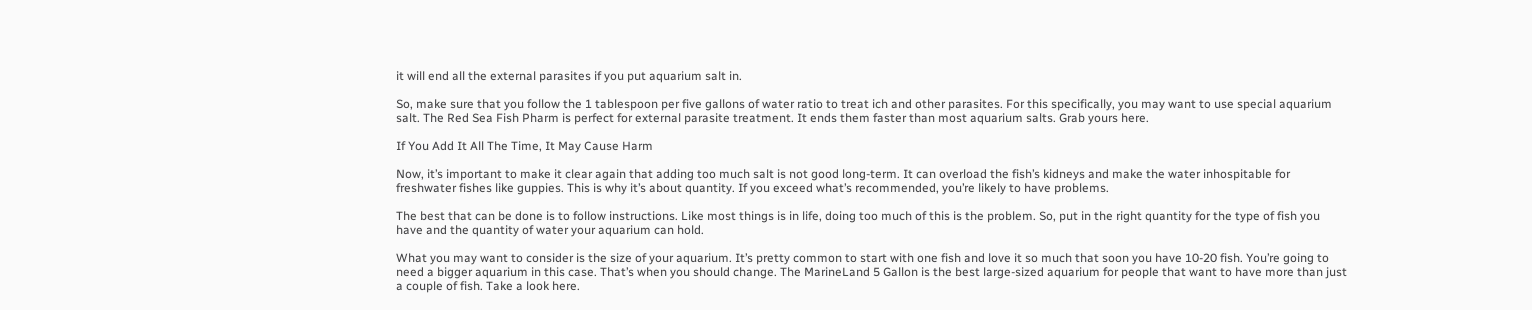it will end all the external parasites if you put aquarium salt in.

So, make sure that you follow the 1 tablespoon per five gallons of water ratio to treat ich and other parasites. For this specifically, you may want to use special aquarium salt. The Red Sea Fish Pharm is perfect for external parasite treatment. It ends them faster than most aquarium salts. Grab yours here.

If You Add It All The Time, It May Cause Harm

Now, it’s important to make it clear again that adding too much salt is not good long-term. It can overload the fish’s kidneys and make the water inhospitable for freshwater fishes like guppies. This is why it’s about quantity. If you exceed what’s recommended, you’re likely to have problems.

The best that can be done is to follow instructions. Like most things is in life, doing too much of this is the problem. So, put in the right quantity for the type of fish you have and the quantity of water your aquarium can hold.

What you may want to consider is the size of your aquarium. It’s pretty common to start with one fish and love it so much that soon you have 10-20 fish. You’re going to need a bigger aquarium in this case. That’s when you should change. The MarineLand 5 Gallon is the best large-sized aquarium for people that want to have more than just a couple of fish. Take a look here.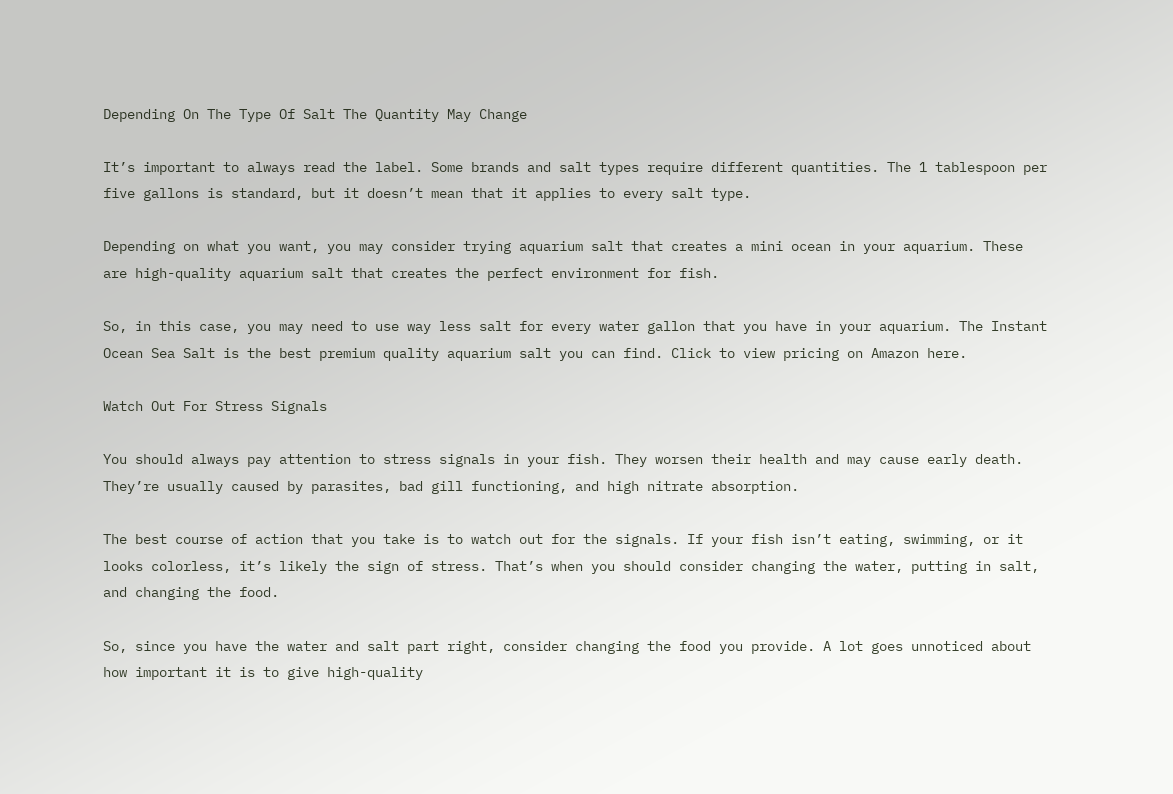Depending On The Type Of Salt The Quantity May Change

It’s important to always read the label. Some brands and salt types require different quantities. The 1 tablespoon per five gallons is standard, but it doesn’t mean that it applies to every salt type.

Depending on what you want, you may consider trying aquarium salt that creates a mini ocean in your aquarium. These are high-quality aquarium salt that creates the perfect environment for fish.

So, in this case, you may need to use way less salt for every water gallon that you have in your aquarium. The Instant Ocean Sea Salt is the best premium quality aquarium salt you can find. Click to view pricing on Amazon here.

Watch Out For Stress Signals

You should always pay attention to stress signals in your fish. They worsen their health and may cause early death. They’re usually caused by parasites, bad gill functioning, and high nitrate absorption.

The best course of action that you take is to watch out for the signals. If your fish isn’t eating, swimming, or it looks colorless, it’s likely the sign of stress. That’s when you should consider changing the water, putting in salt, and changing the food.

So, since you have the water and salt part right, consider changing the food you provide. A lot goes unnoticed about how important it is to give high-quality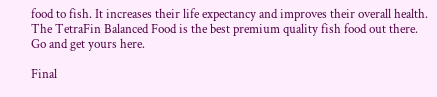food to fish. It increases their life expectancy and improves their overall health. The TetraFin Balanced Food is the best premium quality fish food out there. Go and get yours here.

Final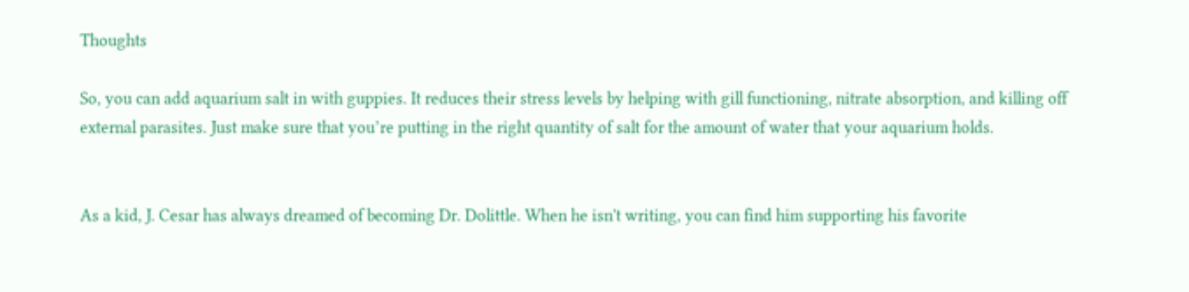Thoughts

So, you can add aquarium salt in with guppies. It reduces their stress levels by helping with gill functioning, nitrate absorption, and killing off external parasites. Just make sure that you’re putting in the right quantity of salt for the amount of water that your aquarium holds.


As a kid, J. Cesar has always dreamed of becoming Dr. Dolittle. When he isn't writing, you can find him supporting his favorite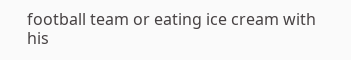football team or eating ice cream with his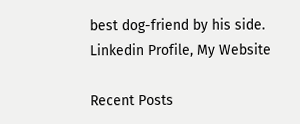best dog-friend by his side. Linkedin Profile, My Website

Recent Posts